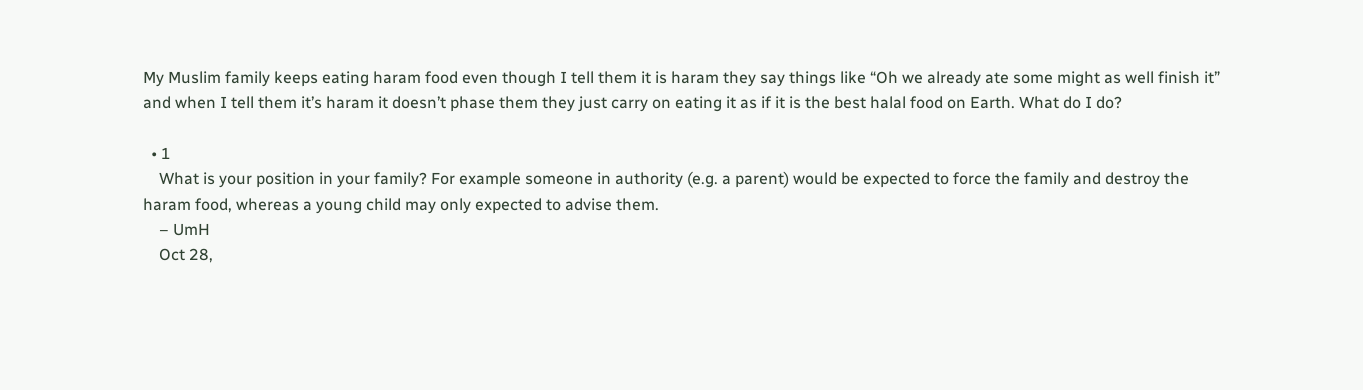My Muslim family keeps eating haram food even though I tell them it is haram they say things like “Oh we already ate some might as well finish it” and when I tell them it’s haram it doesn’t phase them they just carry on eating it as if it is the best halal food on Earth. What do I do?

  • 1
    What is your position in your family? For example someone in authority (e.g. a parent) would be expected to force the family and destroy the haram food, whereas a young child may only expected to advise them.
    – UmH
    Oct 28,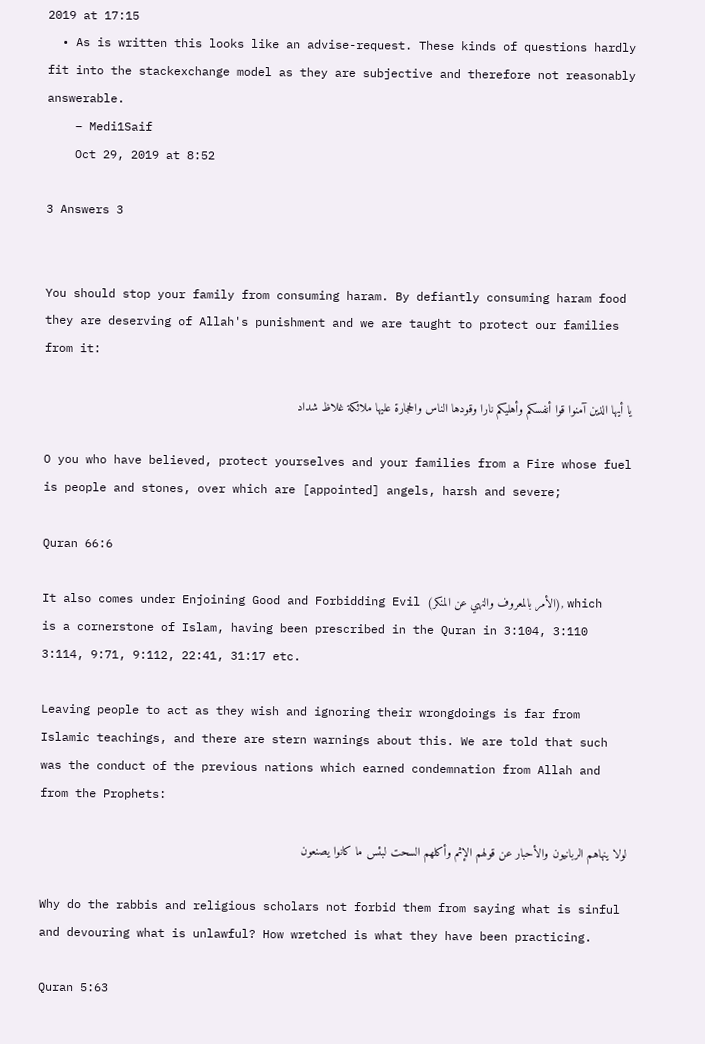2019 at 17:15
  • As is written this looks like an advise-request. These kinds of questions hardly fit into the stackexchange model as they are subjective and therefore not reasonably answerable.
    – Medi1Saif
    Oct 29, 2019 at 8:52

3 Answers 3


You should stop your family from consuming haram. By defiantly consuming haram food they are deserving of Allah's punishment and we are taught to protect our families from it:

يا أيها الذين آمنوا قوا أنفسكم وأهليكم نارا وقودها الناس والحجارة عليها ملائكة غلاظ شداد

O you who have believed, protect yourselves and your families from a Fire whose fuel is people and stones, over which are [appointed] angels, harsh and severe;

Quran 66:6

It also comes under Enjoining Good and Forbidding Evil (الأمر بالمعروف والنهي عن المنكر), which is a cornerstone of Islam, having been prescribed in the Quran in 3:104, 3:110 3:114, 9:71, 9:112, 22:41, 31:17 etc.

Leaving people to act as they wish and ignoring their wrongdoings is far from Islamic teachings, and there are stern warnings about this. We are told that such was the conduct of the previous nations which earned condemnation from Allah and from the Prophets:

لولا ينهاهم الربانيون والأحبار عن قولهم الإثم وأكلهم السحت لبئس ما كانوا يصنعون

Why do the rabbis and religious scholars not forbid them from saying what is sinful and devouring what is unlawful? How wretched is what they have been practicing.

Quran 5:63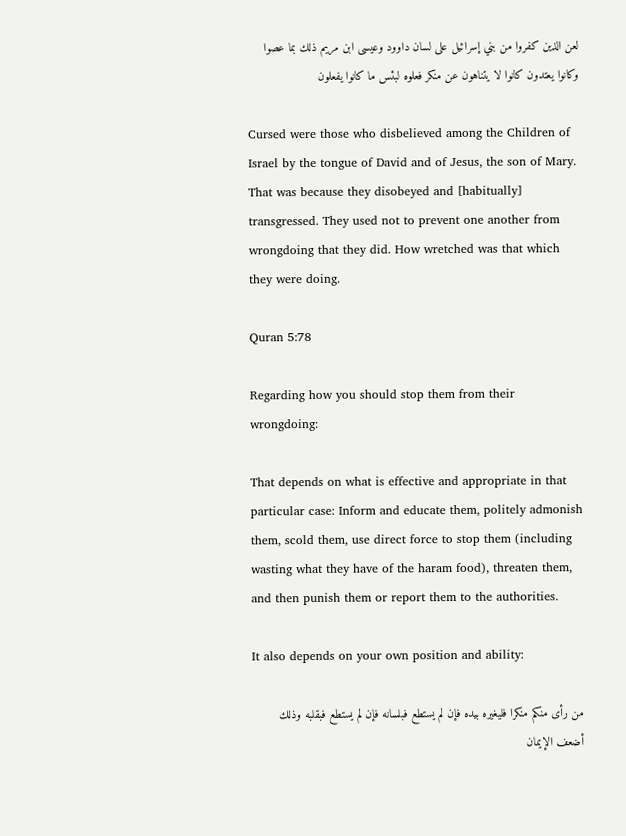لعن الذين كفروا من بني إسرائيل على لسان داوود وعيسى ابن مريم ذلك بما عصوا وكانوا يعتدون كانوا لا يتناهون عن منكر فعلوه لبئس ما كانوا يفعلون

Cursed were those who disbelieved among the Children of Israel by the tongue of David and of Jesus, the son of Mary. That was because they disobeyed and [habitually] transgressed. They used not to prevent one another from wrongdoing that they did. How wretched was that which they were doing.

Quran 5:78

Regarding how you should stop them from their wrongdoing:

That depends on what is effective and appropriate in that particular case: Inform and educate them, politely admonish them, scold them, use direct force to stop them (including wasting what they have of the haram food), threaten them, and then punish them or report them to the authorities.

It also depends on your own position and ability:

من رأى منكم منكرا فليغيره بيده فإن لم يستطع فبلسانه فإن لم يستطع فبقلبه وذلك أضعف الإيمان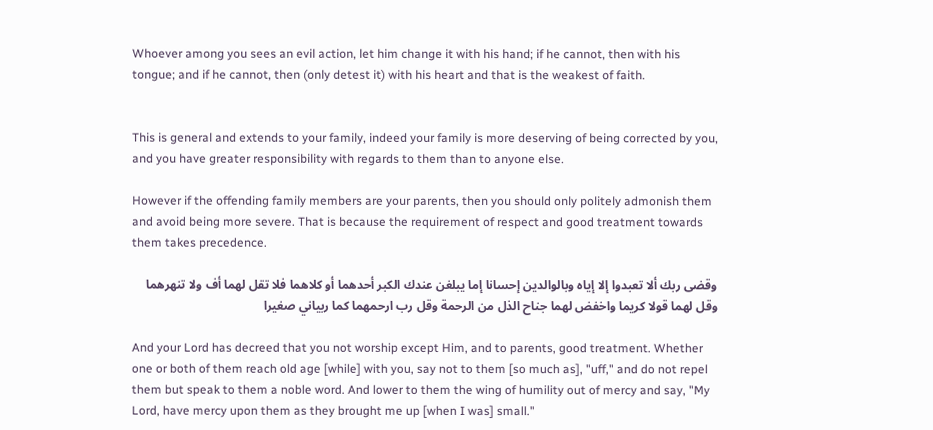Whoever among you sees an evil action, let him change it with his hand; if he cannot, then with his tongue; and if he cannot, then (only detest it) with his heart and that is the weakest of faith.


This is general and extends to your family, indeed your family is more deserving of being corrected by you, and you have greater responsibility with regards to them than to anyone else.

However if the offending family members are your parents, then you should only politely admonish them and avoid being more severe. That is because the requirement of respect and good treatment towards them takes precedence.

وقضى ربك ألا تعبدوا إلا إياه وبالوالدين إحسانا إما يبلغن عندك الكبر أحدهما أو كلاهما فلا تقل لهما أف ولا تنهرهما وقل لهما قولا كريما واخفض لهما جناح الذل من الرحمة وقل رب ارحمهما كما ربياني صغيرا

And your Lord has decreed that you not worship except Him, and to parents, good treatment. Whether one or both of them reach old age [while] with you, say not to them [so much as], "uff," and do not repel them but speak to them a noble word. And lower to them the wing of humility out of mercy and say, "My Lord, have mercy upon them as they brought me up [when I was] small."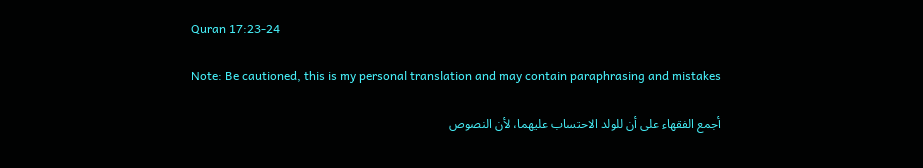Quran 17:23-24

Note: Be cautioned, this is my personal translation and may contain paraphrasing and mistakes

أجمع الفقهاء على أن للولد الاحتساب عليهما، لأن النصوص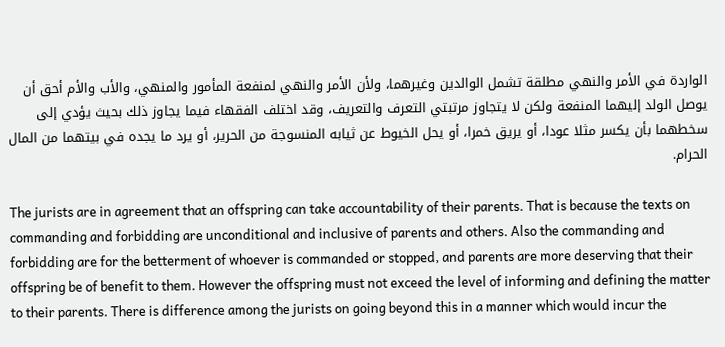الواردة في الأمر والنهي مطلقة تشمل الوالدين وغيرهما، ولأن الأمر والنهي لمنفعة المأمور والمنهي، والأب والأم أحق أن يوصل الولد إليهما المنفعة ولكن لا يتجاوز مرتبتي التعرف والتعريف، وقد اختلف الفقهاء فيما يجاوز ذلك بحيث يؤدي إلى سخطهما بأن يكسر مثلا عودا، أو يريق خمرا، أو يحل الخيوط عن ثيابه المنسوجة من الحرير، أو يرد ما يجده في بيتهما من المال الحرام.

The jurists are in agreement that an offspring can take accountability of their parents. That is because the texts on commanding and forbidding are unconditional and inclusive of parents and others. Also the commanding and forbidding are for the betterment of whoever is commanded or stopped, and parents are more deserving that their offspring be of benefit to them. However the offspring must not exceed the level of informing and defining the matter to their parents. There is difference among the jurists on going beyond this in a manner which would incur the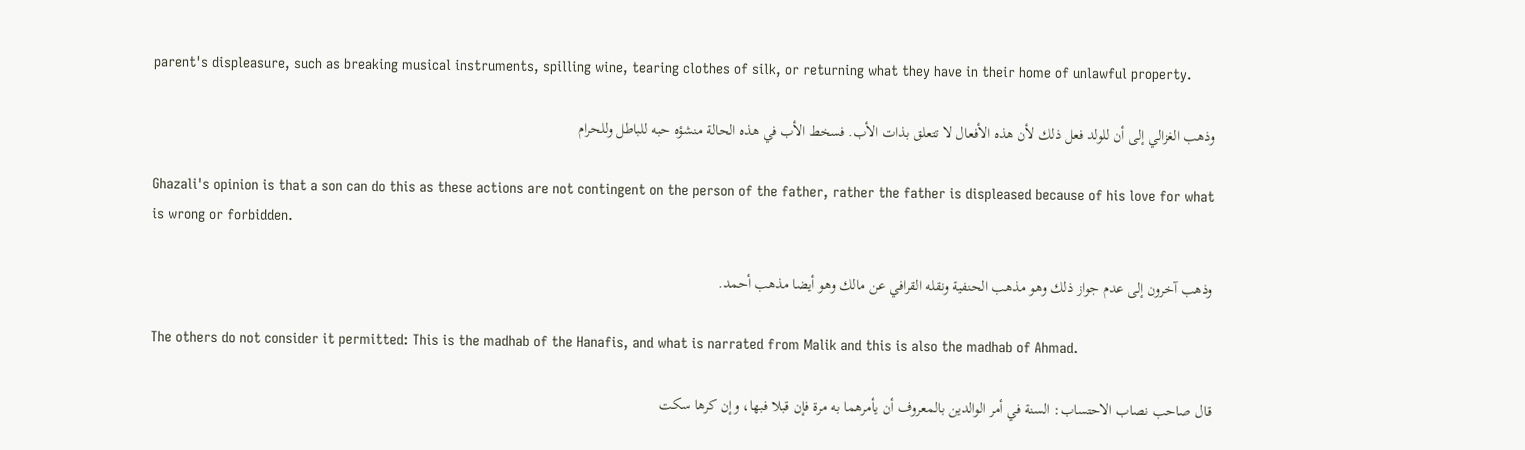parent's displeasure, such as breaking musical instruments, spilling wine, tearing clothes of silk, or returning what they have in their home of unlawful property.

وذهب الغزالي إلى أن للولد فعل ذلك لأن هذه الأفعال لا تتعلق بذات الأب. فسخط الأب في هذه الحالة منشؤه حبه للباطل وللحرام

Ghazali's opinion is that a son can do this as these actions are not contingent on the person of the father, rather the father is displeased because of his love for what is wrong or forbidden.

وذهب آخرون إلى عدم جواز ذلك وهو مذهب الحنفية ونقله القرافي عن مالك وهو أيضا مذهب أحمد.

The others do not consider it permitted: This is the madhab of the Hanafis, and what is narrated from Malik and this is also the madhab of Ahmad.

قال صاحب نصاب الاحتساب: السنة في أمر الوالدين بالمعروف أن يأمرهما به مرة فإن قبلا فبها، وإن كرها سكت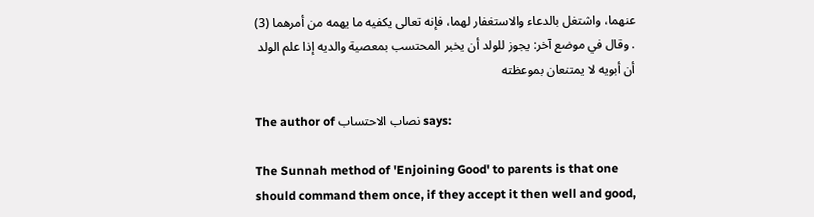عنهما، واشتغل بالدعاء والاستغفار لهما، فإنه تعالى يكفيه ما يهمه من أمرهما (3) . وقال في موضع آخر: يجوز للولد أن يخبر المحتسب بمعصية والديه إذا علم الولد أن أبويه لا يمتنعان بموعظته

The author of نصاب الاحتساب says:

The Sunnah method of 'Enjoining Good' to parents is that one should command them once, if they accept it then well and good,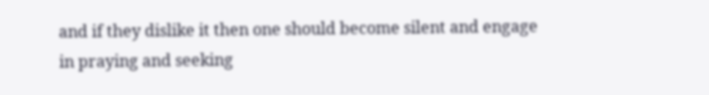and if they dislike it then one should become silent and engage in praying and seeking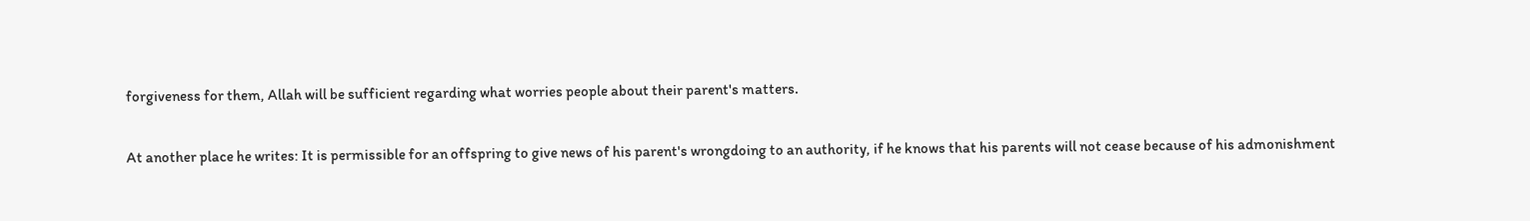forgiveness for them, Allah will be sufficient regarding what worries people about their parent's matters.

At another place he writes: It is permissible for an offspring to give news of his parent's wrongdoing to an authority, if he knows that his parents will not cease because of his admonishment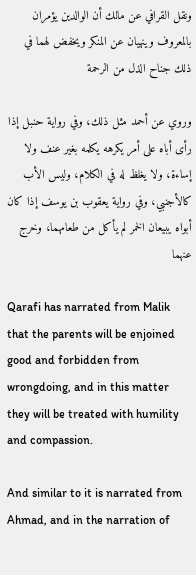ونقل القرافي عن مالك أن الوالدين يؤمران بالمعروف وينهيان عن المنكر ويخفض لهما في ذلك جناح الذل من الرحمة

وروي عن أحمد مثل ذلك، وفي رواية حنبل إذا رأى أباه على أمر يكرهه يكلمه بغير عنف ولا إساءة، ولا يغلظ له في الكلام، وليس الأب كالأجنبي، وفي رواية يعقوب بن يوسف إذا كان أبواه يبيعان الخمر لم يأكل من طعامهما، وخرج عنهما

Qarafi has narrated from Malik that the parents will be enjoined good and forbidden from wrongdoing, and in this matter they will be treated with humility and compassion.

And similar to it is narrated from Ahmad, and in the narration of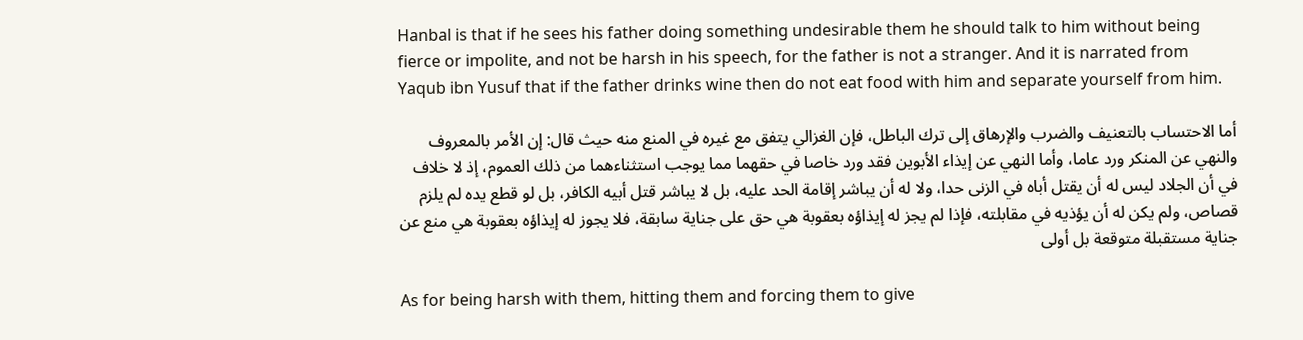Hanbal is that if he sees his father doing something undesirable them he should talk to him without being fierce or impolite, and not be harsh in his speech, for the father is not a stranger. And it is narrated from Yaqub ibn Yusuf that if the father drinks wine then do not eat food with him and separate yourself from him.

أما الاحتساب بالتعنيف والضرب والإرهاق إلى ترك الباطل، فإن الغزالي يتفق مع غيره في المنع منه حيث قال: إن الأمر بالمعروف والنهي عن المنكر ورد عاما، وأما النهي عن إيذاء الأبوين فقد ورد خاصا في حقهما مما يوجب استثناءهما من ذلك العموم، إذ لا خلاف في أن الجلاد ليس له أن يقتل أباه في الزنى حدا، ولا له أن يباشر إقامة الحد عليه، بل لا يباشر قتل أبيه الكافر، بل لو قطع يده لم يلزم قصاص، ولم يكن له أن يؤذيه في مقابلته، فإذا لم يجز له إيذاؤه بعقوبة هي حق على جناية سابقة، فلا يجوز له إيذاؤه بعقوبة هي منع عن جناية مستقبلة متوقعة بل أولى

As for being harsh with them, hitting them and forcing them to give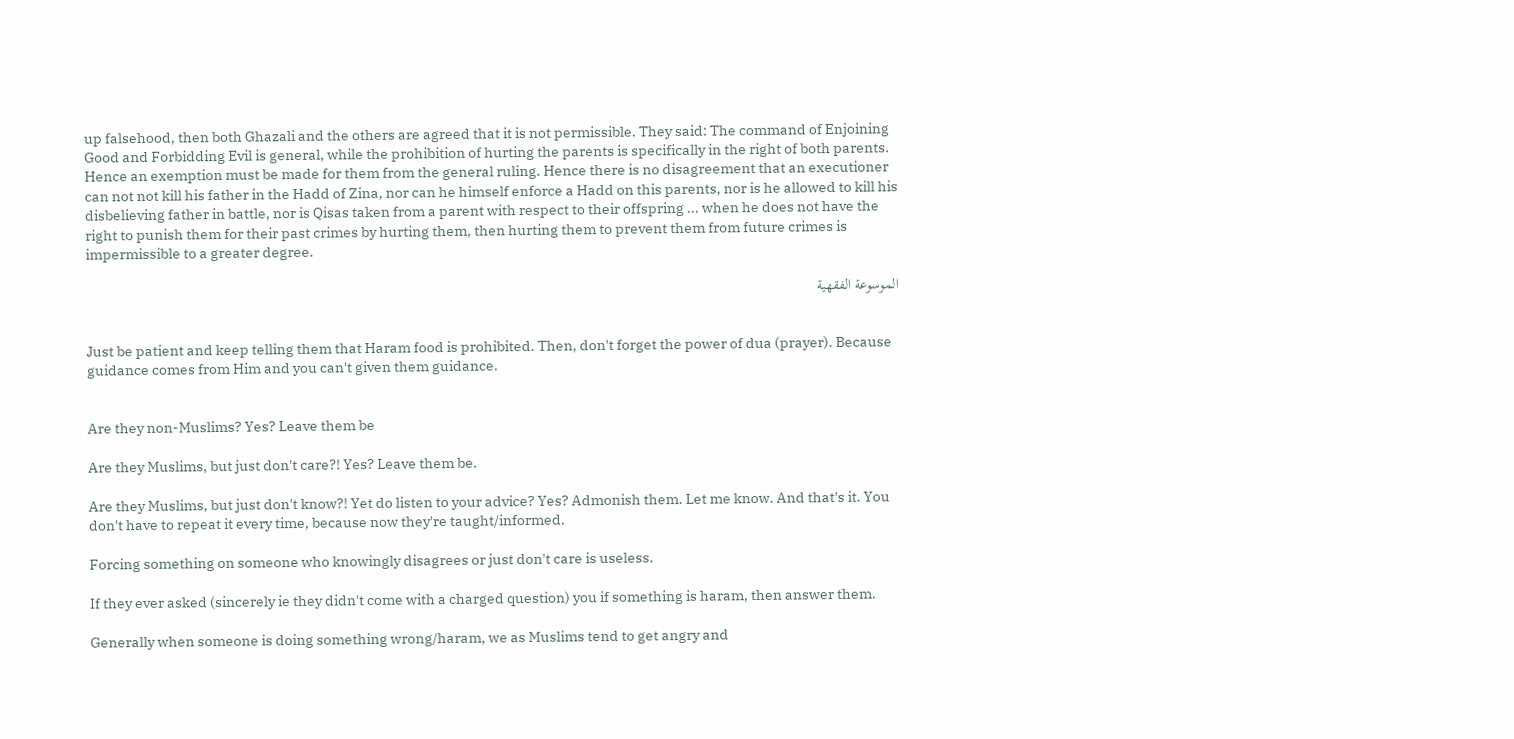up falsehood, then both Ghazali and the others are agreed that it is not permissible. They said: The command of Enjoining Good and Forbidding Evil is general, while the prohibition of hurting the parents is specifically in the right of both parents. Hence an exemption must be made for them from the general ruling. Hence there is no disagreement that an executioner can not not kill his father in the Hadd of Zina, nor can he himself enforce a Hadd on this parents, nor is he allowed to kill his disbelieving father in battle, nor is Qisas taken from a parent with respect to their offspring ... when he does not have the right to punish them for their past crimes by hurting them, then hurting them to prevent them from future crimes is impermissible to a greater degree.

الموسوعة الفقهية


Just be patient and keep telling them that Haram food is prohibited. Then, don't forget the power of dua (prayer). Because guidance comes from Him and you can't given them guidance.


Are they non-Muslims? Yes? Leave them be

Are they Muslims, but just don't care?! Yes? Leave them be.

Are they Muslims, but just don't know?! Yet do listen to your advice? Yes? Admonish them. Let me know. And that's it. You don't have to repeat it every time, because now they're taught/informed.

Forcing something on someone who knowingly disagrees or just don't care is useless.

If they ever asked (sincerely ie they didn't come with a charged question) you if something is haram, then answer them.

Generally when someone is doing something wrong/haram, we as Muslims tend to get angry and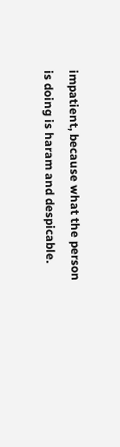impatient, because what the person is doing is haram and despicable.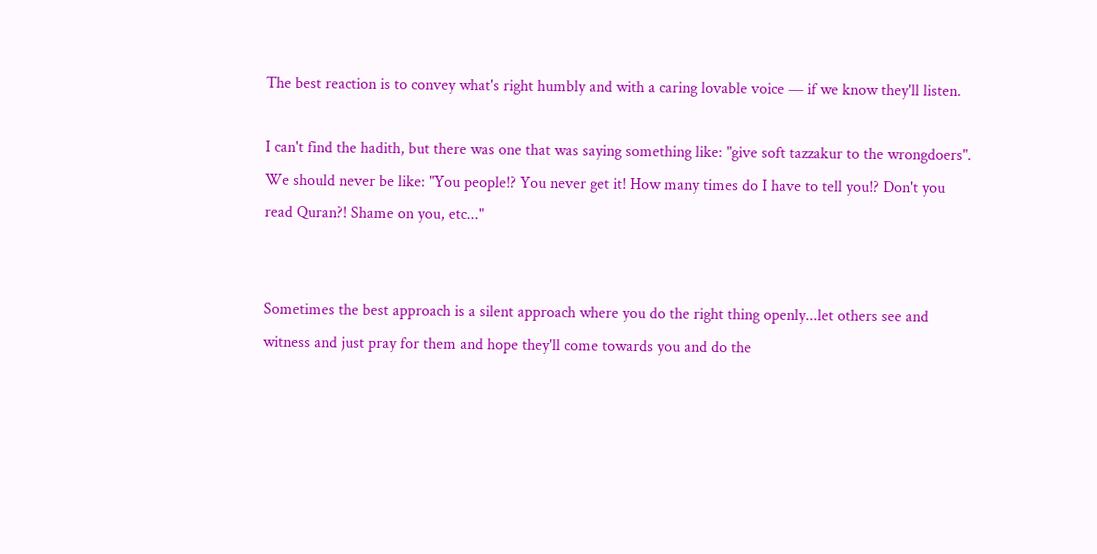The best reaction is to convey what's right humbly and with a caring lovable voice — if we know they'll listen.

I can't find the hadith, but there was one that was saying something like: "give soft tazzakur to the wrongdoers". We should never be like: "You people!? You never get it! How many times do I have to tell you!? Don't you read Quran?! Shame on you, etc..."


Sometimes the best approach is a silent approach where you do the right thing openly...let others see and witness and just pray for them and hope they'll come towards you and do the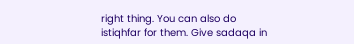right thing. You can also do istiqhfar for them. Give sadaqa in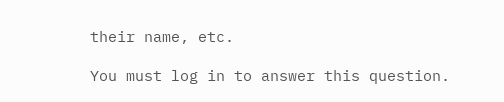their name, etc.

You must log in to answer this question.